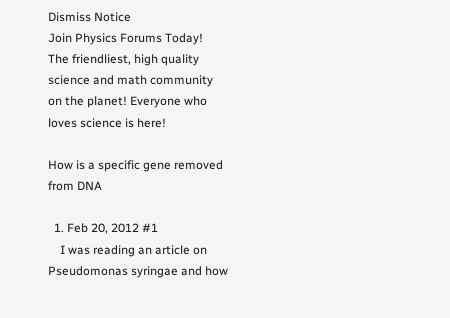Dismiss Notice
Join Physics Forums Today!
The friendliest, high quality science and math community on the planet! Everyone who loves science is here!

How is a specific gene removed from DNA

  1. Feb 20, 2012 #1
    I was reading an article on Pseudomonas syringae and how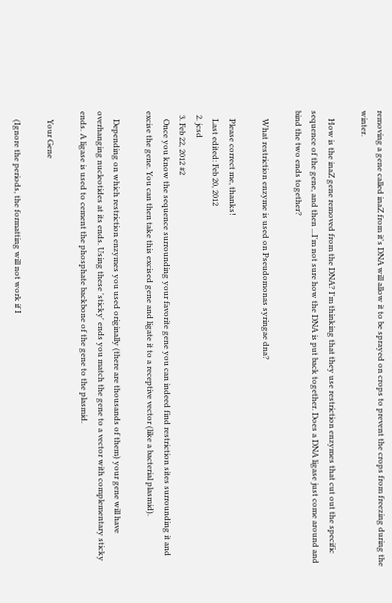removing a gene called inaZ from it's DNA will allow it to be sprayed on crops to prevent the crops from freezing during the winter.

    How is the inaZ gene removed from the DNA? I'm thinking that they use restriction enzymes that cut out the specific sequence of the gene, and then ...I'm not sure how the DNA is put back together. Does a DNA ligase just come around and bind the two ends together?

    What restriction enzyme is used on Pseudomonas syringae dna?

    Please correct me, thanks!
    Last edited: Feb 20, 2012
  2. jcsd
  3. Feb 22, 2012 #2
    Once you know the sequence surrounding your favorite gene you can indeed find restriction sites surrounding it and excise the gene. You can then take this excised gene and ligate it to a receptive vector (like a bacterial plasmid).

    Depending on which restriction enzymes you used originally (there are thousands of them) your gene will have overhanging nucleotides at its ends. Using these 'sticky' ends you match the gene to a vector with complementary sticky ends. A ligase is used to cement the phosphate backbone of the gene to the plasmid.

    Your Gene

    (Ignore the periods, the formatting will not work if I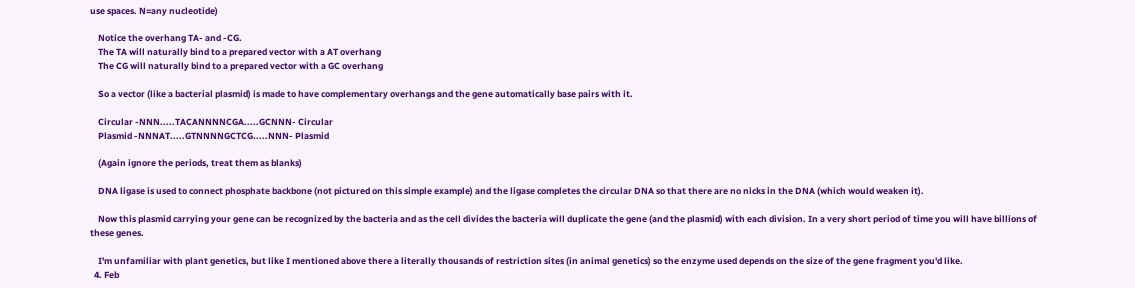use spaces. N=any nucleotide)

    Notice the overhang TA- and -CG.
    The TA will naturally bind to a prepared vector with a AT overhang
    The CG will naturally bind to a prepared vector with a GC overhang

    So a vector (like a bacterial plasmid) is made to have complementary overhangs and the gene automatically base pairs with it.

    Circular -NNN.....TACANNNNCGA.....GCNNN- Circular
    Plasmid -NNNAT.....GTNNNNGCTCG.....NNN- Plasmid

    (Again ignore the periods, treat them as blanks)

    DNA ligase is used to connect phosphate backbone (not pictured on this simple example) and the ligase completes the circular DNA so that there are no nicks in the DNA (which would weaken it).

    Now this plasmid carrying your gene can be recognized by the bacteria and as the cell divides the bacteria will duplicate the gene (and the plasmid) with each division. In a very short period of time you will have billions of these genes.

    I'm unfamiliar with plant genetics, but like I mentioned above there a literally thousands of restriction sites (in animal genetics) so the enzyme used depends on the size of the gene fragment you'd like.
  4. Feb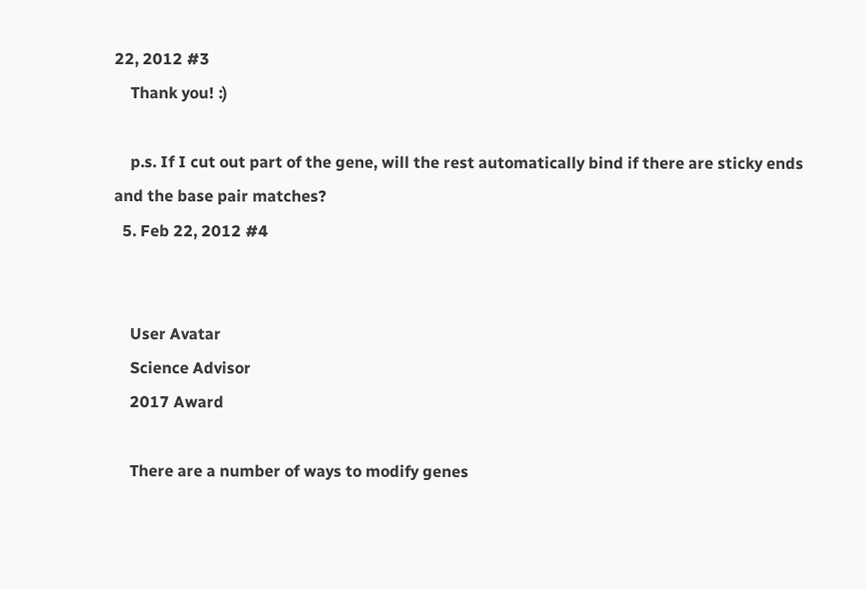22, 2012 #3
    Thank you! :)

    p.s. If I cut out part of the gene, will the rest automatically bind if there are sticky ends and the base pair matches?
  5. Feb 22, 2012 #4


    User Avatar
    Science Advisor
    2017 Award

    There are a number of ways to modify genes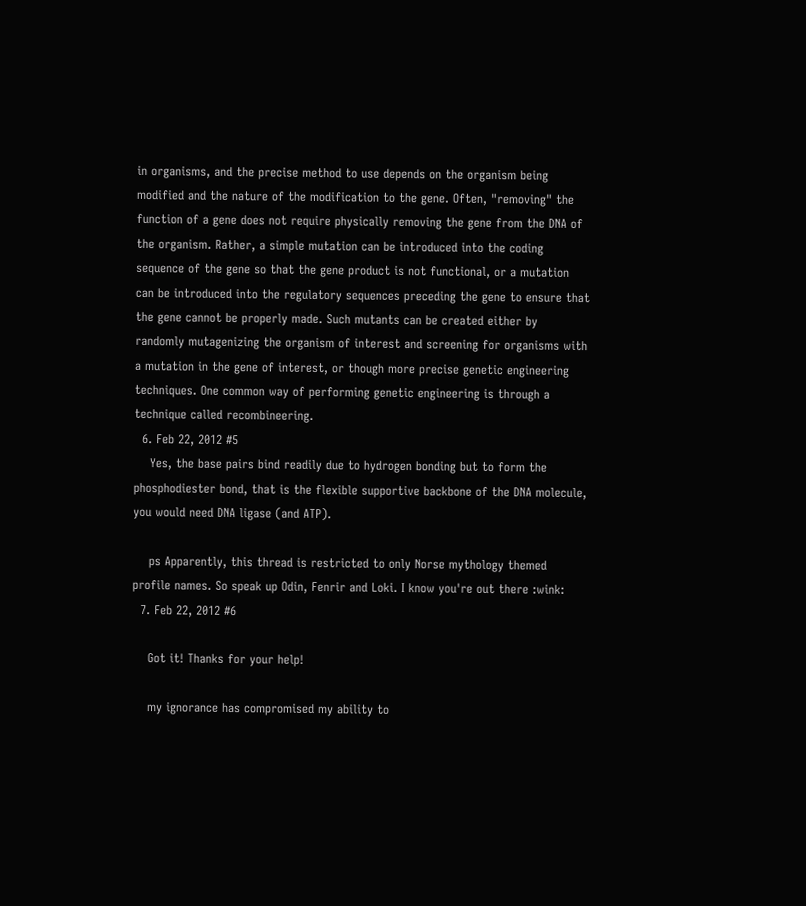in organisms, and the precise method to use depends on the organism being modified and the nature of the modification to the gene. Often, "removing" the function of a gene does not require physically removing the gene from the DNA of the organism. Rather, a simple mutation can be introduced into the coding sequence of the gene so that the gene product is not functional, or a mutation can be introduced into the regulatory sequences preceding the gene to ensure that the gene cannot be properly made. Such mutants can be created either by randomly mutagenizing the organism of interest and screening for organisms with a mutation in the gene of interest, or though more precise genetic engineering techniques. One common way of performing genetic engineering is through a technique called recombineering.
  6. Feb 22, 2012 #5
    Yes, the base pairs bind readily due to hydrogen bonding but to form the phosphodiester bond, that is the flexible supportive backbone of the DNA molecule, you would need DNA ligase (and ATP).

    ps Apparently, this thread is restricted to only Norse mythology themed profile names. So speak up Odin, Fenrir and Loki. I know you're out there :wink:
  7. Feb 22, 2012 #6

    Got it! Thanks for your help!

    my ignorance has compromised my ability to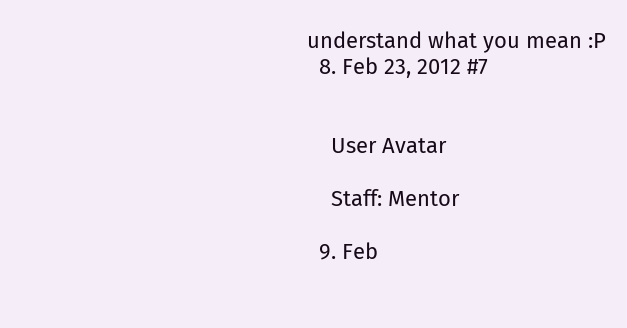understand what you mean :P
  8. Feb 23, 2012 #7


    User Avatar

    Staff: Mentor

  9. Feb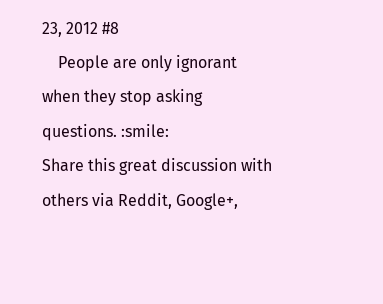23, 2012 #8
    People are only ignorant when they stop asking questions. :smile:
Share this great discussion with others via Reddit, Google+,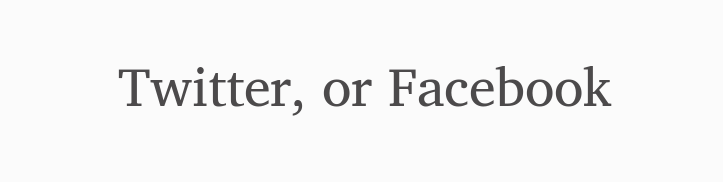Twitter, or Facebook